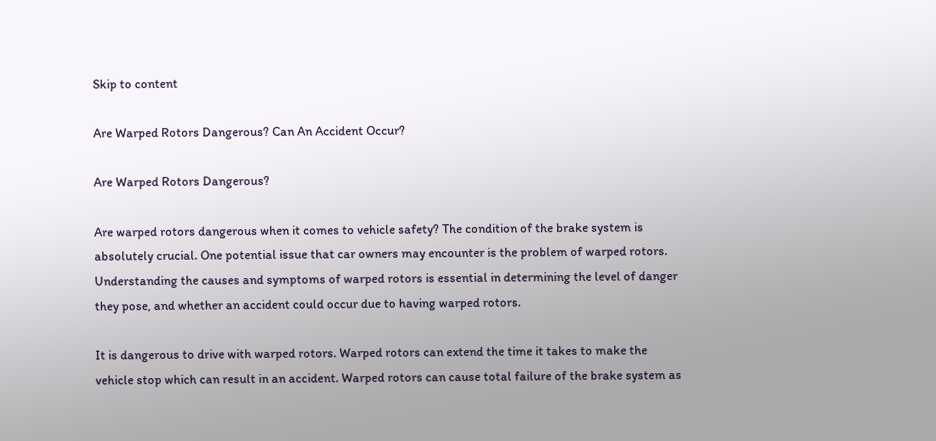Skip to content

Are Warped Rotors Dangerous? Can An Accident Occur?

Are Warped Rotors Dangerous?

Are warped rotors dangerous when it comes to vehicle safety? The condition of the brake system is absolutely crucial. One potential issue that car owners may encounter is the problem of warped rotors. Understanding the causes and symptoms of warped rotors is essential in determining the level of danger they pose, and whether an accident could occur due to having warped rotors.

It is dangerous to drive with warped rotors. Warped rotors can extend the time it takes to make the vehicle stop which can result in an accident. Warped rotors can cause total failure of the brake system as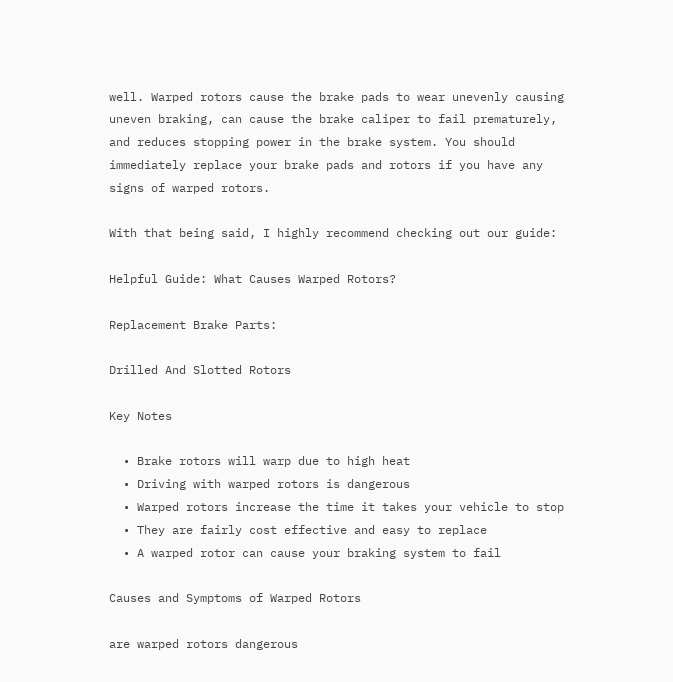well. Warped rotors cause the brake pads to wear unevenly causing uneven braking, can cause the brake caliper to fail prematurely, and reduces stopping power in the brake system. You should immediately replace your brake pads and rotors if you have any signs of warped rotors.

With that being said, I highly recommend checking out our guide:

Helpful Guide: What Causes Warped Rotors?

Replacement Brake Parts:

Drilled And Slotted Rotors

Key Notes

  • Brake rotors will warp due to high heat
  • Driving with warped rotors is dangerous
  • Warped rotors increase the time it takes your vehicle to stop
  • They are fairly cost effective and easy to replace
  • A warped rotor can cause your braking system to fail

Causes and Symptoms of Warped Rotors

are warped rotors dangerous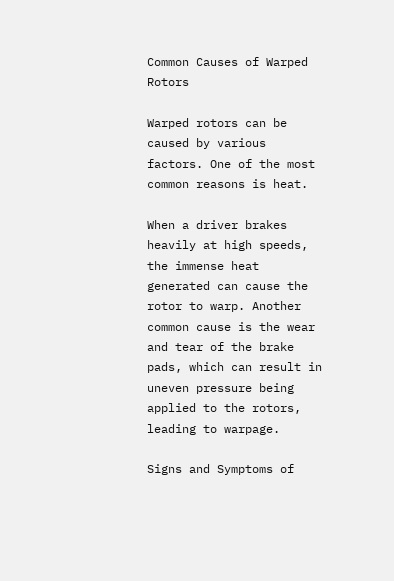Common Causes of Warped Rotors

Warped rotors can be caused by various factors. One of the most common reasons is heat.

When a driver brakes heavily at high speeds, the immense heat generated can cause the rotor to warp. Another common cause is the wear and tear of the brake pads, which can result in uneven pressure being applied to the rotors, leading to warpage.

Signs and Symptoms of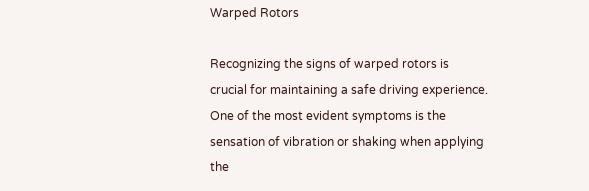Warped Rotors

Recognizing the signs of warped rotors is crucial for maintaining a safe driving experience. One of the most evident symptoms is the sensation of vibration or shaking when applying the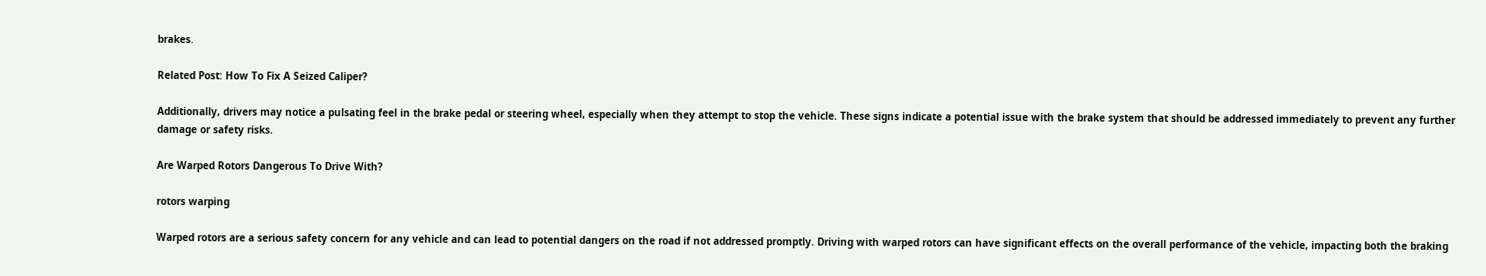brakes.

Related Post: How To Fix A Seized Caliper?

Additionally, drivers may notice a pulsating feel in the brake pedal or steering wheel, especially when they attempt to stop the vehicle. These signs indicate a potential issue with the brake system that should be addressed immediately to prevent any further damage or safety risks.

Are Warped Rotors Dangerous To Drive With?

rotors warping

Warped rotors are a serious safety concern for any vehicle and can lead to potential dangers on the road if not addressed promptly. Driving with warped rotors can have significant effects on the overall performance of the vehicle, impacting both the braking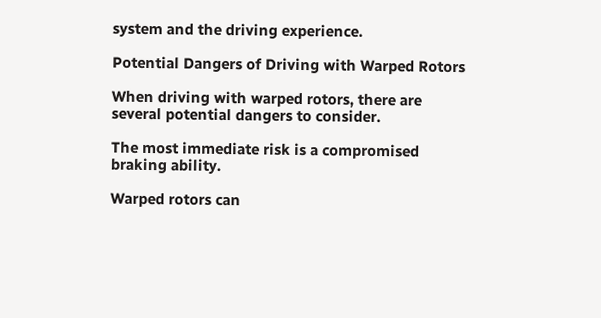system and the driving experience.

Potential Dangers of Driving with Warped Rotors

When driving with warped rotors, there are several potential dangers to consider.

The most immediate risk is a compromised braking ability.

Warped rotors can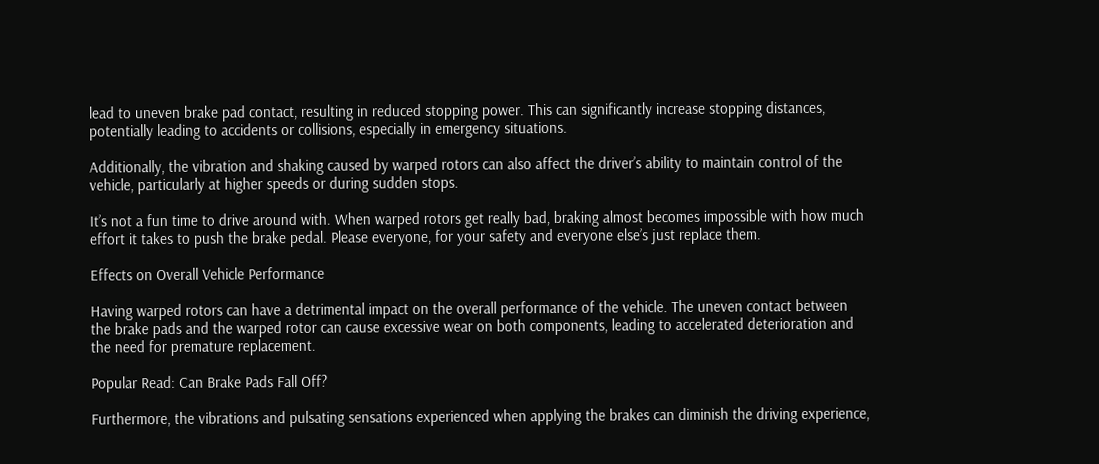lead to uneven brake pad contact, resulting in reduced stopping power. This can significantly increase stopping distances, potentially leading to accidents or collisions, especially in emergency situations.

Additionally, the vibration and shaking caused by warped rotors can also affect the driver’s ability to maintain control of the vehicle, particularly at higher speeds or during sudden stops.

It’s not a fun time to drive around with. When warped rotors get really bad, braking almost becomes impossible with how much effort it takes to push the brake pedal. Please everyone, for your safety and everyone else’s just replace them.

Effects on Overall Vehicle Performance

Having warped rotors can have a detrimental impact on the overall performance of the vehicle. The uneven contact between the brake pads and the warped rotor can cause excessive wear on both components, leading to accelerated deterioration and the need for premature replacement.

Popular Read: Can Brake Pads Fall Off?

Furthermore, the vibrations and pulsating sensations experienced when applying the brakes can diminish the driving experience,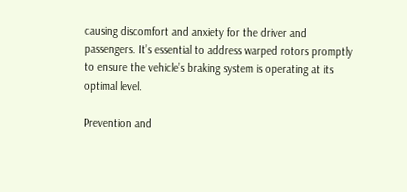causing discomfort and anxiety for the driver and passengers. It’s essential to address warped rotors promptly to ensure the vehicle’s braking system is operating at its optimal level.

Prevention and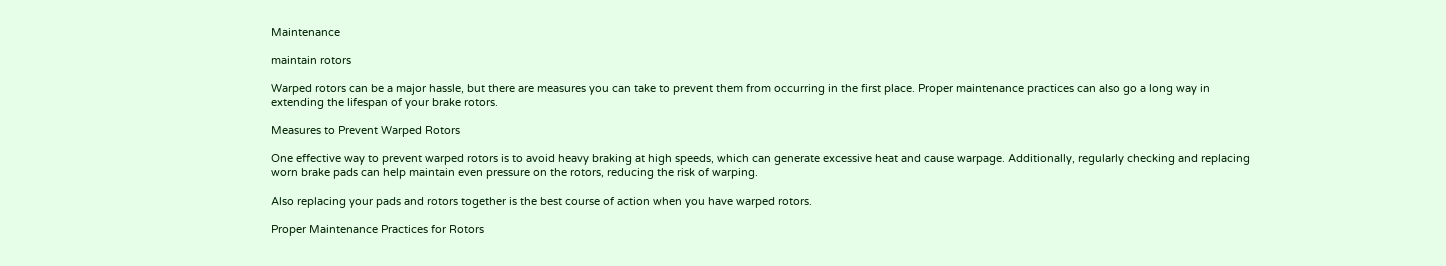Maintenance

maintain rotors

Warped rotors can be a major hassle, but there are measures you can take to prevent them from occurring in the first place. Proper maintenance practices can also go a long way in extending the lifespan of your brake rotors.

Measures to Prevent Warped Rotors

One effective way to prevent warped rotors is to avoid heavy braking at high speeds, which can generate excessive heat and cause warpage. Additionally, regularly checking and replacing worn brake pads can help maintain even pressure on the rotors, reducing the risk of warping.

Also replacing your pads and rotors together is the best course of action when you have warped rotors.

Proper Maintenance Practices for Rotors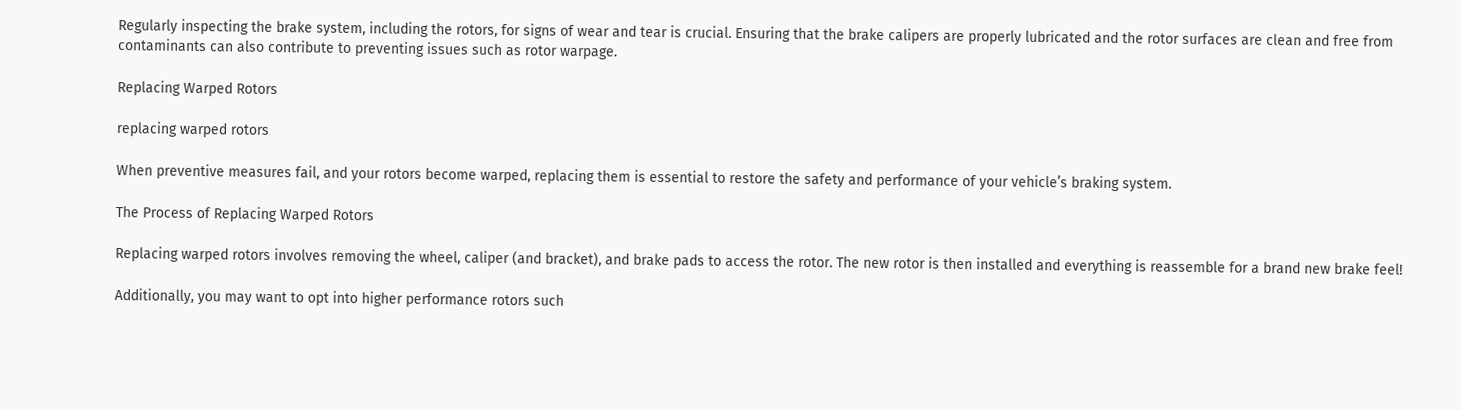Regularly inspecting the brake system, including the rotors, for signs of wear and tear is crucial. Ensuring that the brake calipers are properly lubricated and the rotor surfaces are clean and free from contaminants can also contribute to preventing issues such as rotor warpage.

Replacing Warped Rotors

replacing warped rotors

When preventive measures fail, and your rotors become warped, replacing them is essential to restore the safety and performance of your vehicle’s braking system.

The Process of Replacing Warped Rotors

Replacing warped rotors involves removing the wheel, caliper (and bracket), and brake pads to access the rotor. The new rotor is then installed and everything is reassemble for a brand new brake feel!

Additionally, you may want to opt into higher performance rotors such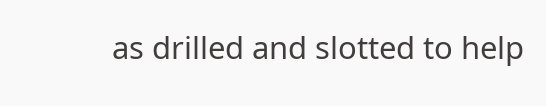as drilled and slotted to help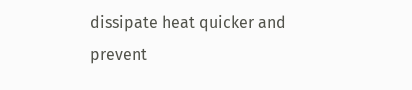dissipate heat quicker and prevent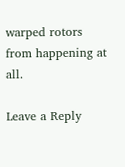warped rotors from happening at all.

Leave a Reply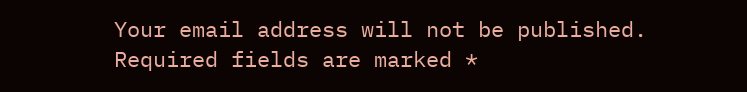Your email address will not be published. Required fields are marked *